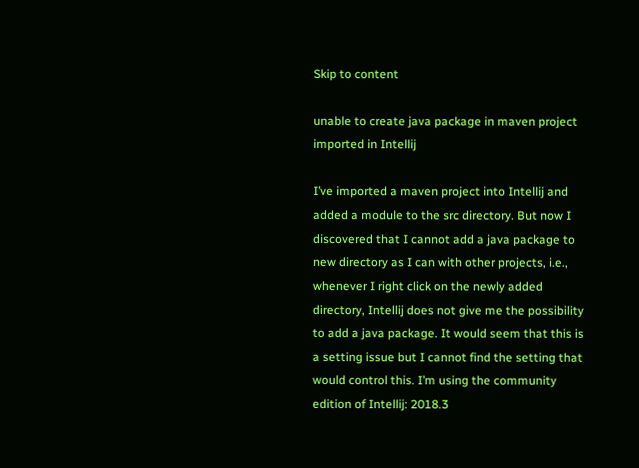Skip to content

unable to create java package in maven project imported in Intellij

I’ve imported a maven project into Intellij and added a module to the src directory. But now I discovered that I cannot add a java package to new directory as I can with other projects, i.e., whenever I right click on the newly added directory, Intellij does not give me the possibility to add a java package. It would seem that this is a setting issue but I cannot find the setting that would control this. I’m using the community edition of Intellij: 2018.3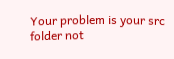Your problem is your src folder not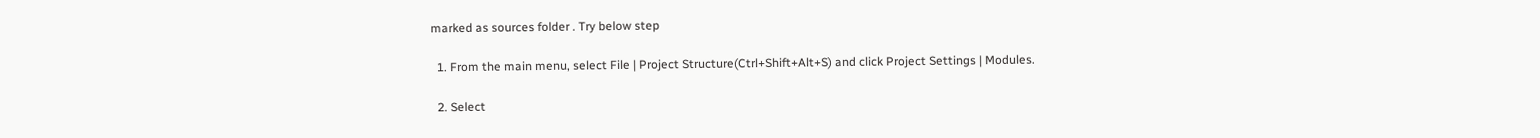marked as sources folder . Try below step

  1. From the main menu, select File | Project Structure(Ctrl+Shift+Alt+S) and click Project Settings | Modules.

  2. Select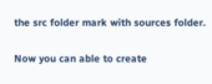the src folder mark with sources folder.

Now you can able to create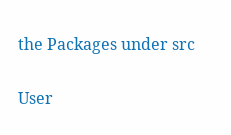the Packages under src

User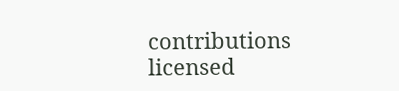contributions licensed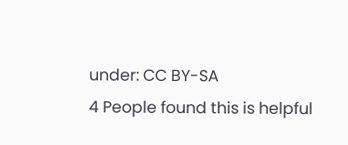under: CC BY-SA
4 People found this is helpful